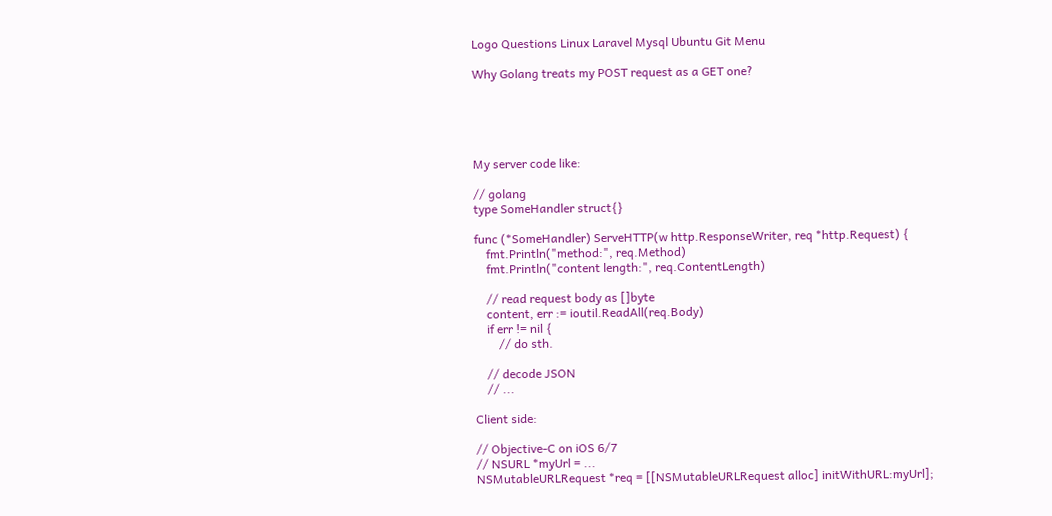Logo Questions Linux Laravel Mysql Ubuntu Git Menu

Why Golang treats my POST request as a GET one?





My server code like:

// golang
type SomeHandler struct{}

func (*SomeHandler) ServeHTTP(w http.ResponseWriter, req *http.Request) {
    fmt.Println("method:", req.Method)
    fmt.Println("content length:", req.ContentLength)

    // read request body as []byte
    content, err := ioutil.ReadAll(req.Body)
    if err != nil {
        // do sth.

    // decode JSON
    // ...

Client side:

// Objective-C on iOS 6/7
// NSURL *myUrl = ...
NSMutableURLRequest *req = [[NSMutableURLRequest alloc] initWithURL:myUrl];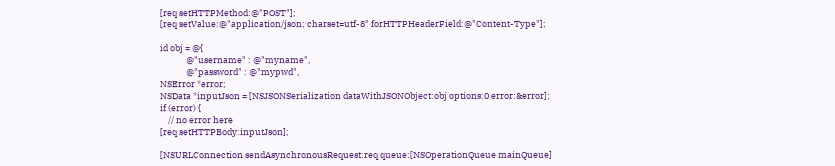[req setHTTPMethod:@"POST"];
[req setValue:@"application/json; charset=utf-8" forHTTPHeaderField:@"Content-Type"];

id obj = @{
             @"username" : @"myname",
             @"password" : @"mypwd",
NSError *error;
NSData *inputJson = [NSJSONSerialization dataWithJSONObject:obj options:0 error:&error];
if (error) {
    // no error here
[req setHTTPBody:inputJson];

[NSURLConnection sendAsynchronousRequest:req queue:[NSOperationQueue mainQueue]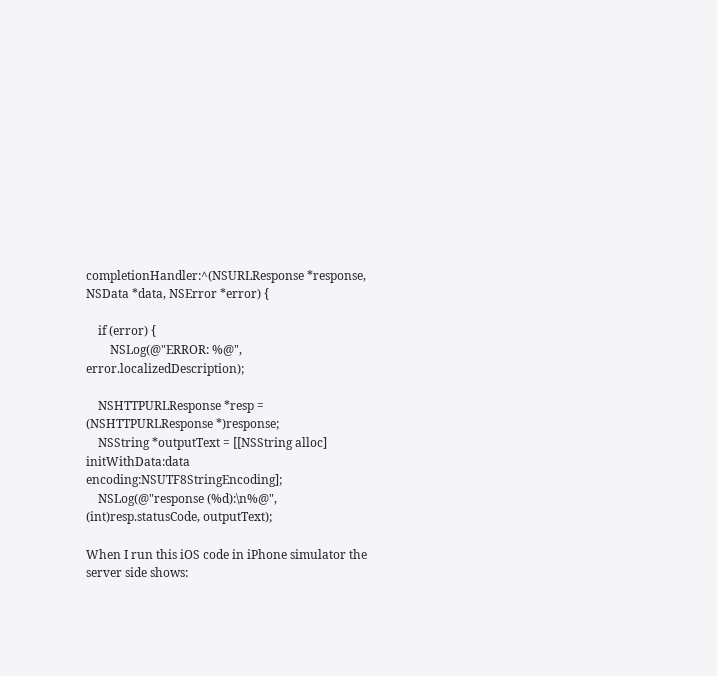completionHandler:^(NSURLResponse *response, NSData *data, NSError *error) {

    if (error) {
        NSLog(@"ERROR: %@", error.localizedDescription);

    NSHTTPURLResponse *resp = (NSHTTPURLResponse *)response;
    NSString *outputText = [[NSString alloc] initWithData:data encoding:NSUTF8StringEncoding];
    NSLog(@"response (%d):\n%@", (int)resp.statusCode, outputText);

When I run this iOS code in iPhone simulator the server side shows: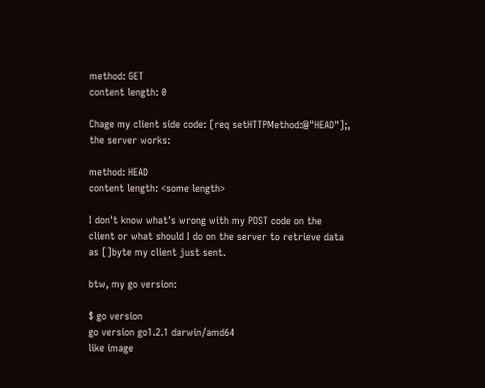method: GET
content length: 0

Chage my client side code: [req setHTTPMethod:@"HEAD"];, the server works:

method: HEAD
content length: <some length>

I don't know what's wrong with my POST code on the client or what should I do on the server to retrieve data as []byte my client just sent.

btw, my go version:

$ go version
go version go1.2.1 darwin/amd64
like image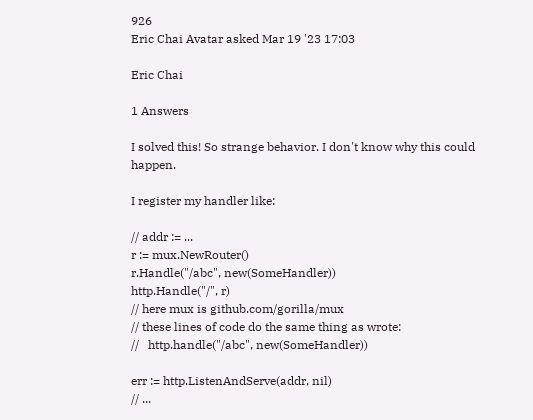926
Eric Chai Avatar asked Mar 19 '23 17:03

Eric Chai

1 Answers

I solved this! So strange behavior. I don't know why this could happen.

I register my handler like:

// addr := ...
r := mux.NewRouter()
r.Handle("/abc", new(SomeHandler))
http.Handle("/", r)
// here mux is github.com/gorilla/mux
// these lines of code do the same thing as wrote:
//   http.handle("/abc", new(SomeHandler))

err := http.ListenAndServe(addr, nil)
// ...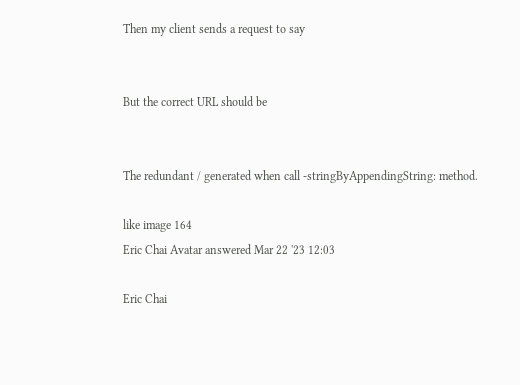Then my client sends a request to say


But the correct URL should be


The redundant / generated when call -stringByAppendingString: method.

like image 164
Eric Chai Avatar answered Mar 22 '23 12:03

Eric Chai